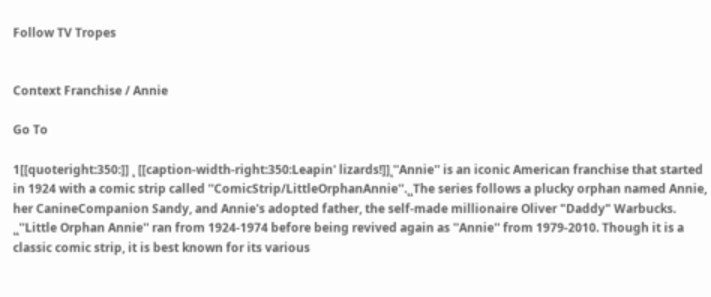Follow TV Tropes


Context Franchise / Annie

Go To

1[[quoteright:350:]] ˛ [[caption-width-right:350:Leapin' lizards!]]˛''Annie'' is an iconic American franchise that started in 1924 with a comic strip called ''ComicStrip/LittleOrphanAnnie''.˛˛The series follows a plucky orphan named Annie, her CanineCompanion Sandy, and Annie's adopted father, the self-made millionaire Oliver "Daddy" Warbucks. ˛˛''Little Orphan Annie'' ran from 1924-1974 before being revived again as ''Annie'' from 1979-2010. Though it is a classic comic strip, it is best known for its various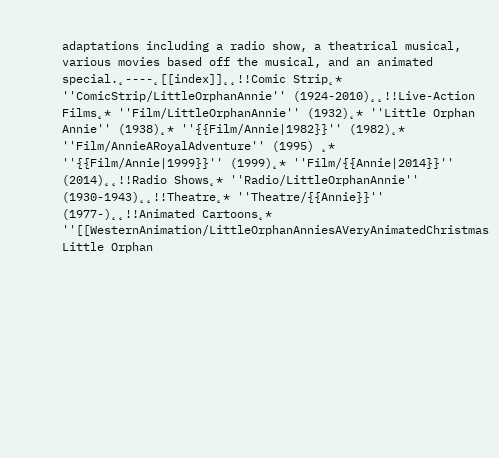adaptations including a radio show, a theatrical musical, various movies based off the musical, and an animated special.˛----˛[[index]]˛˛!!Comic Strip˛* ''ComicStrip/LittleOrphanAnnie'' (1924-2010)˛˛!!Live-Action Films˛* ''Film/LittleOrphanAnnie'' (1932)˛* ''Little Orphan Annie'' (1938)˛* ''{{Film/Annie|1982}}'' (1982)˛* ''Film/AnnieARoyalAdventure'' (1995) ˛* ''{{Film/Annie|1999}}'' (1999)˛* ''Film/{{Annie|2014}}'' (2014)˛˛!!Radio Shows˛* ''Radio/LittleOrphanAnnie'' (1930-1943)˛˛!!Theatre˛* ''Theatre/{{Annie}}'' (1977-)˛˛!!Animated Cartoons˛* ''[[WesternAnimation/LittleOrphanAnniesAVeryAnimatedChristmas Little Orphan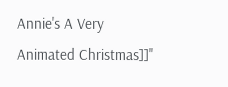Annie's A Very Animated Christmas]]''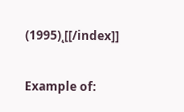(1995)˛[[/index]]


Example of: